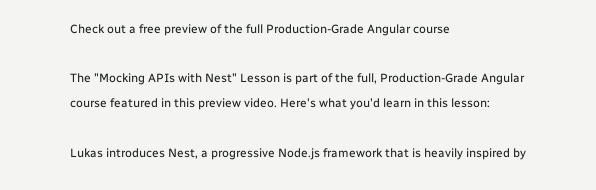Check out a free preview of the full Production-Grade Angular course

The "Mocking APIs with Nest" Lesson is part of the full, Production-Grade Angular course featured in this preview video. Here's what you'd learn in this lesson:

Lukas introduces Nest, a progressive Node.js framework that is heavily inspired by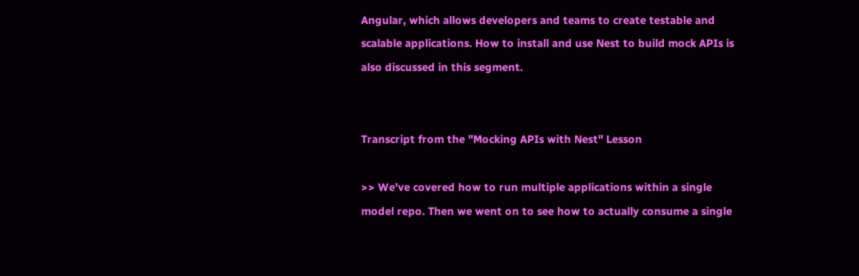Angular, which allows developers and teams to create testable and scalable applications. How to install and use Nest to build mock APIs is also discussed in this segment.


Transcript from the "Mocking APIs with Nest" Lesson

>> We've covered how to run multiple applications within a single model repo. Then we went on to see how to actually consume a single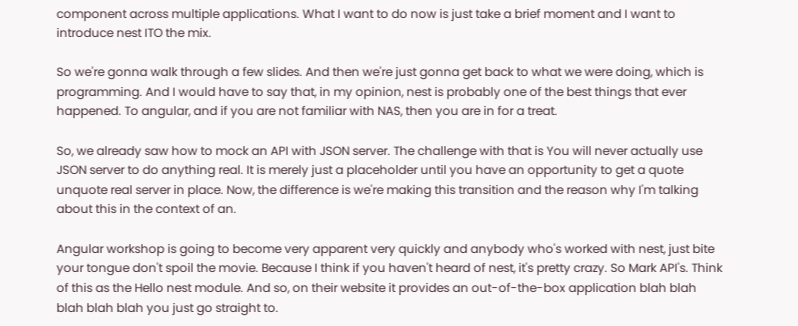component across multiple applications. What I want to do now is just take a brief moment and I want to introduce nest ITO the mix.

So we're gonna walk through a few slides. And then we're just gonna get back to what we were doing, which is programming. And I would have to say that, in my opinion, nest is probably one of the best things that ever happened. To angular, and if you are not familiar with NAS, then you are in for a treat.

So, we already saw how to mock an API with JSON server. The challenge with that is You will never actually use JSON server to do anything real. It is merely just a placeholder until you have an opportunity to get a quote unquote real server in place. Now, the difference is we're making this transition and the reason why I'm talking about this in the context of an.

Angular workshop is going to become very apparent very quickly and anybody who's worked with nest, just bite your tongue don't spoil the movie. Because I think if you haven't heard of nest, it's pretty crazy. So Mark API's. Think of this as the Hello nest module. And so, on their website it provides an out-of-the-box application blah blah blah blah blah you just go straight to.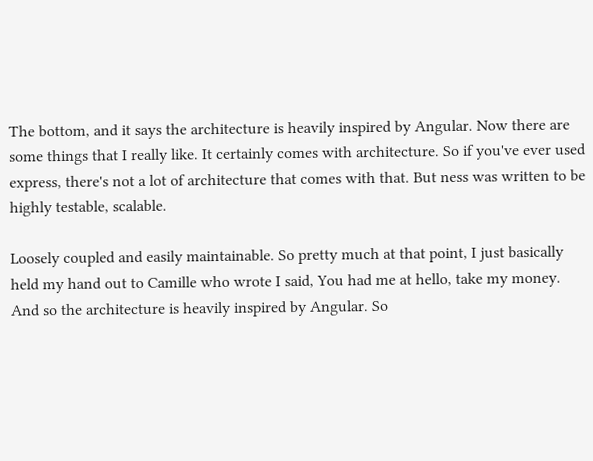The bottom, and it says the architecture is heavily inspired by Angular. Now there are some things that I really like. It certainly comes with architecture. So if you've ever used express, there's not a lot of architecture that comes with that. But ness was written to be highly testable, scalable.

Loosely coupled and easily maintainable. So pretty much at that point, I just basically held my hand out to Camille who wrote I said, You had me at hello, take my money. And so the architecture is heavily inspired by Angular. So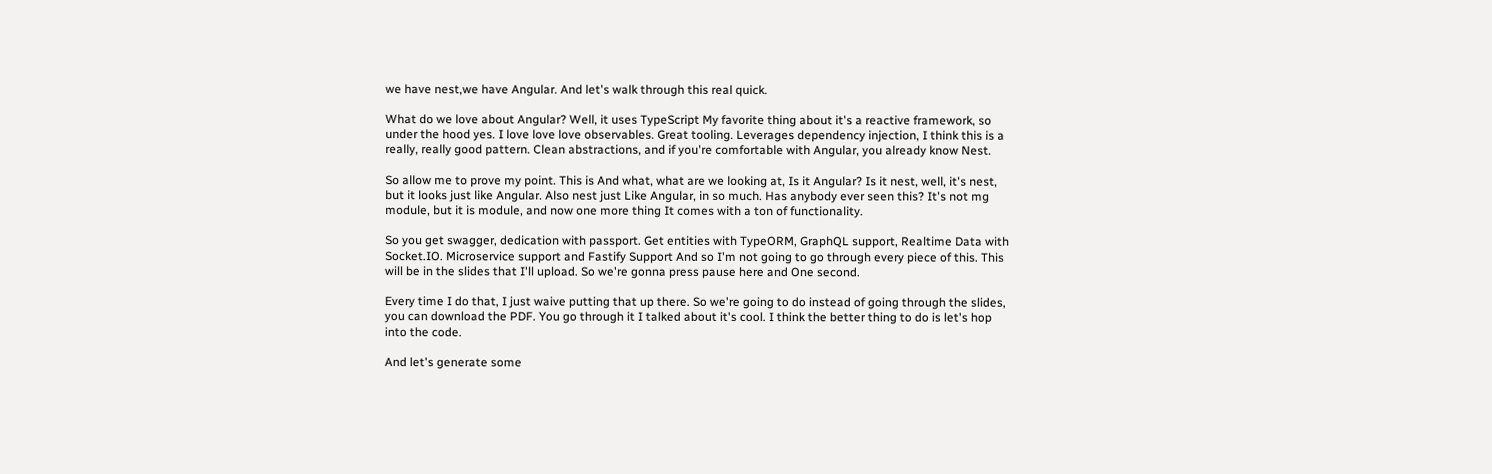we have nest,we have Angular. And let's walk through this real quick.

What do we love about Angular? Well, it uses TypeScript My favorite thing about it's a reactive framework, so under the hood yes. I love love love observables. Great tooling. Leverages dependency injection, I think this is a really, really good pattern. Clean abstractions, and if you're comfortable with Angular, you already know Nest.

So allow me to prove my point. This is And what, what are we looking at, Is it Angular? Is it nest, well, it's nest, but it looks just like Angular. Also nest just Like Angular, in so much. Has anybody ever seen this? It's not mg module, but it is module, and now one more thing It comes with a ton of functionality.

So you get swagger, dedication with passport. Get entities with TypeORM, GraphQL support, Realtime Data with Socket.IO. Microservice support and Fastify Support And so I'm not going to go through every piece of this. This will be in the slides that I'll upload. So we're gonna press pause here and One second.

Every time I do that, I just waive putting that up there. So we're going to do instead of going through the slides, you can download the PDF. You go through it I talked about it's cool. I think the better thing to do is let's hop into the code.

And let's generate some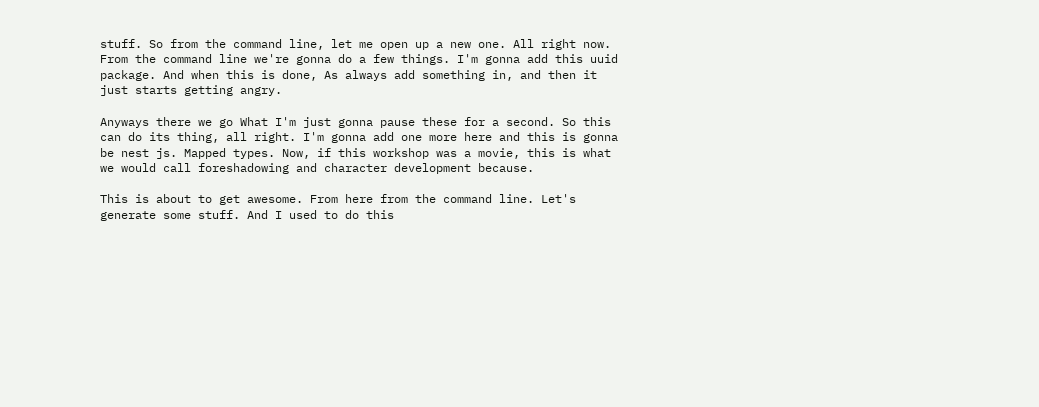stuff. So from the command line, let me open up a new one. All right now. From the command line we're gonna do a few things. I'm gonna add this uuid package. And when this is done, As always add something in, and then it just starts getting angry.

Anyways there we go What I'm just gonna pause these for a second. So this can do its thing, all right. I'm gonna add one more here and this is gonna be nest js. Mapped types. Now, if this workshop was a movie, this is what we would call foreshadowing and character development because.

This is about to get awesome. From here from the command line. Let's generate some stuff. And I used to do this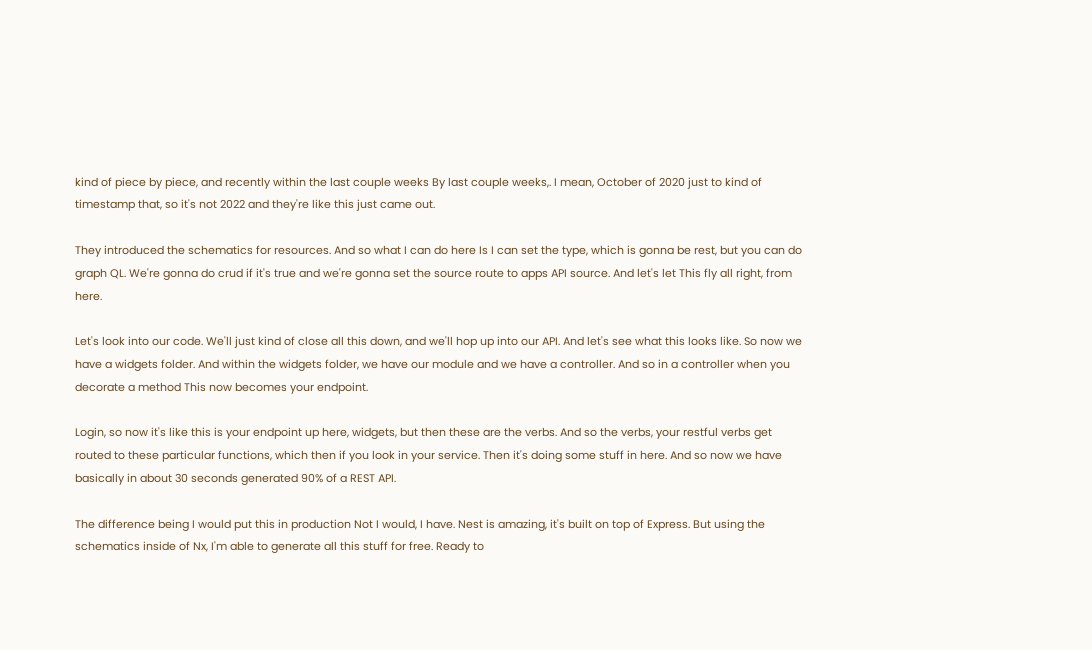kind of piece by piece, and recently within the last couple weeks By last couple weeks,. I mean, October of 2020 just to kind of timestamp that, so it's not 2022 and they're like this just came out.

They introduced the schematics for resources. And so what I can do here Is I can set the type, which is gonna be rest, but you can do graph QL. We're gonna do crud if it's true and we're gonna set the source route to apps API source. And let's let This fly all right, from here.

Let's look into our code. We'll just kind of close all this down, and we'll hop up into our API. And let's see what this looks like. So now we have a widgets folder. And within the widgets folder, we have our module and we have a controller. And so in a controller when you decorate a method This now becomes your endpoint.

Login, so now it's like this is your endpoint up here, widgets, but then these are the verbs. And so the verbs, your restful verbs get routed to these particular functions, which then if you look in your service. Then it's doing some stuff in here. And so now we have basically in about 30 seconds generated 90% of a REST API.

The difference being I would put this in production Not I would, I have. Nest is amazing, it's built on top of Express. But using the schematics inside of Nx, I'm able to generate all this stuff for free. Ready to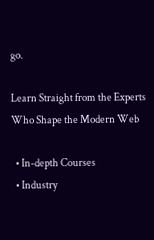go.

Learn Straight from the Experts Who Shape the Modern Web

  • In-depth Courses
  • Industry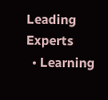Leading Experts
  • Learning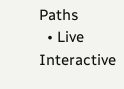Paths
  • Live Interactive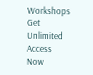Workshops
Get Unlimited Access Now